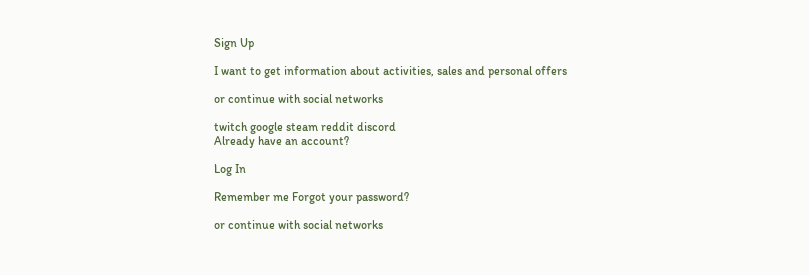Sign Up

I want to get information about activities, sales and personal offers

or continue with social networks

twitch google steam reddit discord
Already have an account?

Log In

Remember me Forgot your password?

or continue with social networks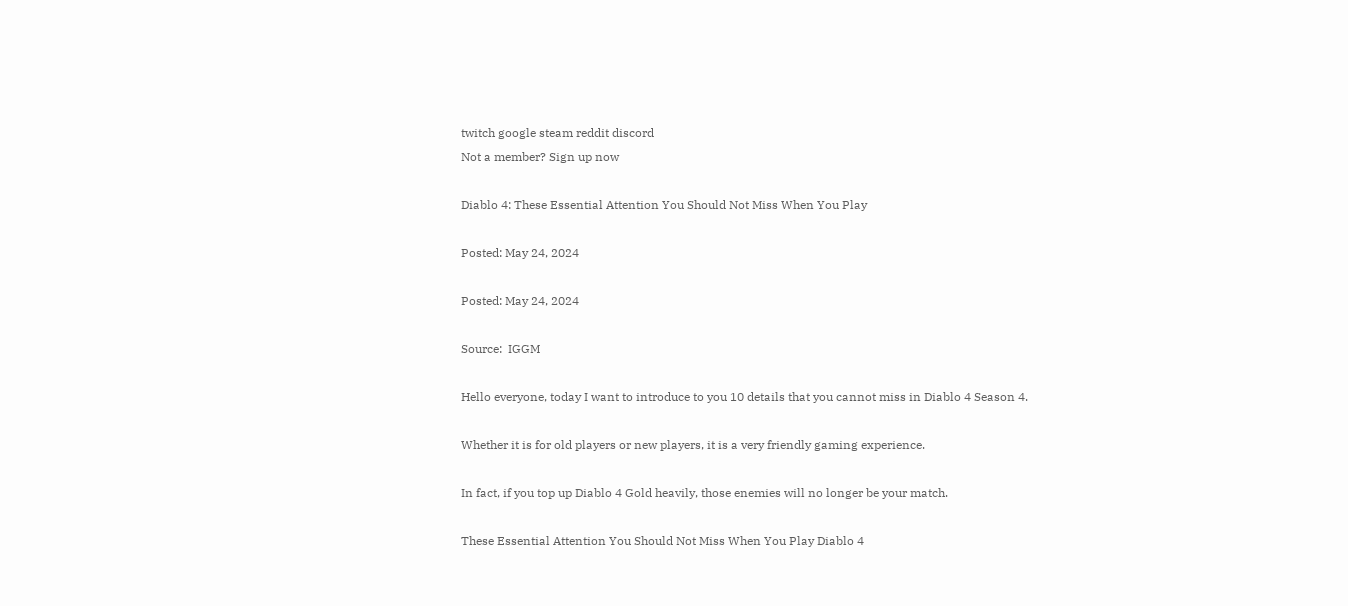twitch google steam reddit discord
Not a member? Sign up now

Diablo 4: These Essential Attention You Should Not Miss When You Play

Posted: May 24, 2024

Posted: May 24, 2024

Source:  IGGM

Hello everyone, today I want to introduce to you 10 details that you cannot miss in Diablo 4 Season 4.

Whether it is for old players or new players, it is a very friendly gaming experience.

In fact, if you top up Diablo 4 Gold heavily, those enemies will no longer be your match.

These Essential Attention You Should Not Miss When You Play Diablo 4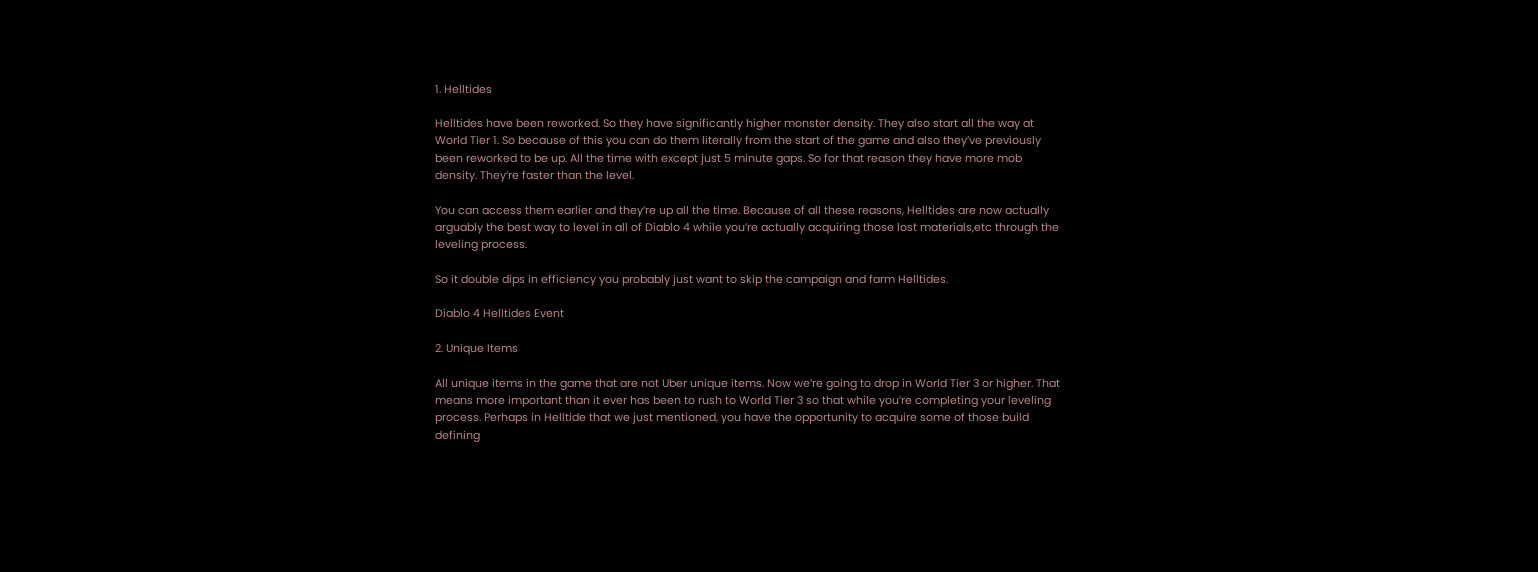1. Helltides

Helltides have been reworked. So they have significantly higher monster density. They also start all the way at World Tier 1. So because of this you can do them literally from the start of the game and also they’ve previously been reworked to be up. All the time with except just 5 minute gaps. So for that reason they have more mob density. They’re faster than the level.

You can access them earlier and they’re up all the time. Because of all these reasons, Helltides are now actually arguably the best way to level in all of Diablo 4 while you’re actually acquiring those lost materials,etc through the leveling process.

So it double dips in efficiency you probably just want to skip the campaign and farm Helltides.

Diablo 4 Helltides Event

2. Unique Items

All unique items in the game that are not Uber unique items. Now we’re going to drop in World Tier 3 or higher. That means more important than it ever has been to rush to World Tier 3 so that while you’re completing your leveling process. Perhaps in Helltide that we just mentioned, you have the opportunity to acquire some of those build defining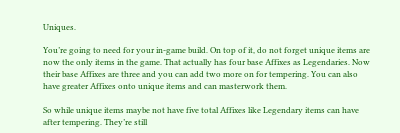Uniques.

You’re going to need for your in-game build. On top of it, do not forget unique items are now the only items in the game. That actually has four base Affixes as Legendaries. Now their base Affixes are three and you can add two more on for tempering. You can also have greater Affixes onto unique items and can masterwork them.

So while unique items maybe not have five total Affixes like Legendary items can have after tempering. They’re still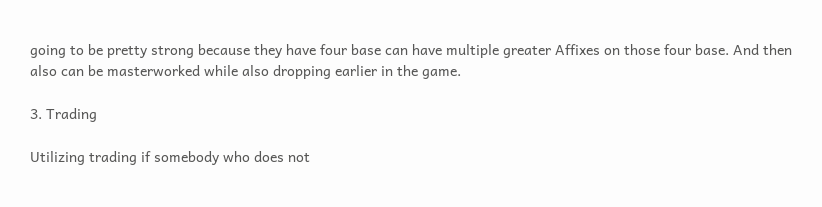going to be pretty strong because they have four base can have multiple greater Affixes on those four base. And then also can be masterworked while also dropping earlier in the game.

3. Trading

Utilizing trading if somebody who does not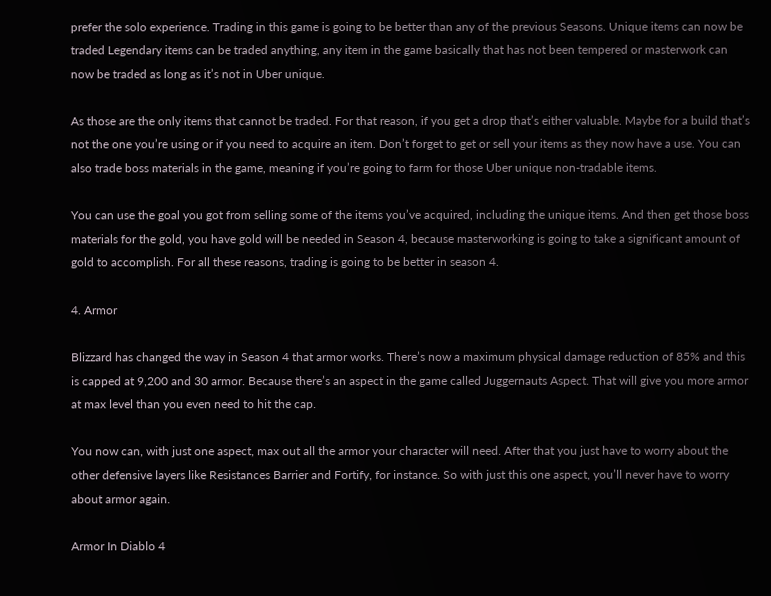prefer the solo experience. Trading in this game is going to be better than any of the previous Seasons. Unique items can now be traded Legendary items can be traded anything, any item in the game basically that has not been tempered or masterwork can now be traded as long as it’s not in Uber unique.

As those are the only items that cannot be traded. For that reason, if you get a drop that’s either valuable. Maybe for a build that’s not the one you’re using or if you need to acquire an item. Don’t forget to get or sell your items as they now have a use. You can also trade boss materials in the game, meaning if you’re going to farm for those Uber unique non-tradable items.

You can use the goal you got from selling some of the items you’ve acquired, including the unique items. And then get those boss materials for the gold, you have gold will be needed in Season 4, because masterworking is going to take a significant amount of gold to accomplish. For all these reasons, trading is going to be better in season 4.

4. Armor

Blizzard has changed the way in Season 4 that armor works. There’s now a maximum physical damage reduction of 85% and this is capped at 9,200 and 30 armor. Because there’s an aspect in the game called Juggernauts Aspect. That will give you more armor at max level than you even need to hit the cap.

You now can, with just one aspect, max out all the armor your character will need. After that you just have to worry about the other defensive layers like Resistances Barrier and Fortify, for instance. So with just this one aspect, you’ll never have to worry about armor again.

Armor In Diablo 4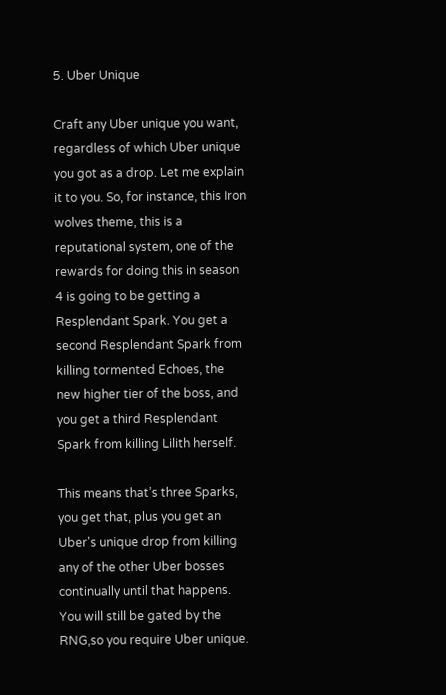5. Uber Unique

Craft any Uber unique you want, regardless of which Uber unique you got as a drop. Let me explain it to you. So, for instance, this Iron wolves theme, this is a reputational system, one of the rewards for doing this in season 4 is going to be getting a Resplendant Spark. You get a second Resplendant Spark from killing tormented Echoes, the new higher tier of the boss, and you get a third Resplendant Spark from killing Lilith herself.

This means that’s three Sparks, you get that, plus you get an Uber's unique drop from killing any of the other Uber bosses continually until that happens. You will still be gated by the RNG,so you require Uber unique.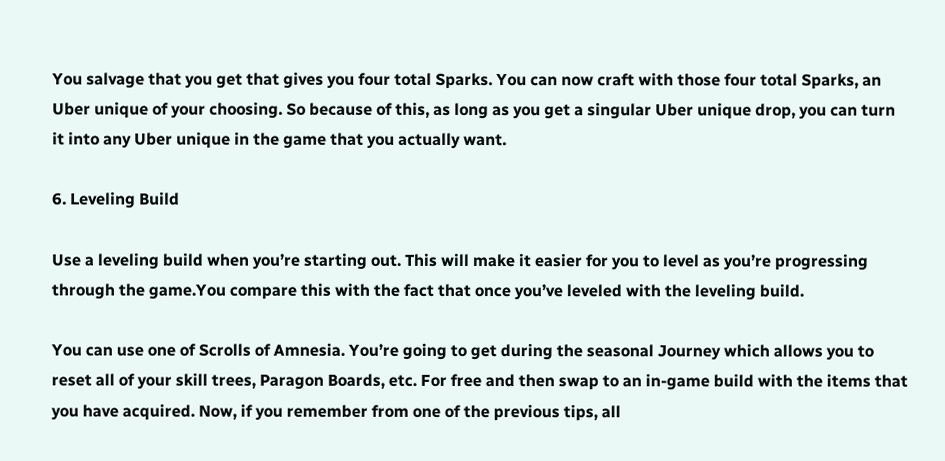You salvage that you get that gives you four total Sparks. You can now craft with those four total Sparks, an Uber unique of your choosing. So because of this, as long as you get a singular Uber unique drop, you can turn it into any Uber unique in the game that you actually want.

6. Leveling Build

Use a leveling build when you’re starting out. This will make it easier for you to level as you’re progressing through the game.You compare this with the fact that once you’ve leveled with the leveling build.

You can use one of Scrolls of Amnesia. You’re going to get during the seasonal Journey which allows you to reset all of your skill trees, Paragon Boards, etc. For free and then swap to an in-game build with the items that you have acquired. Now, if you remember from one of the previous tips, all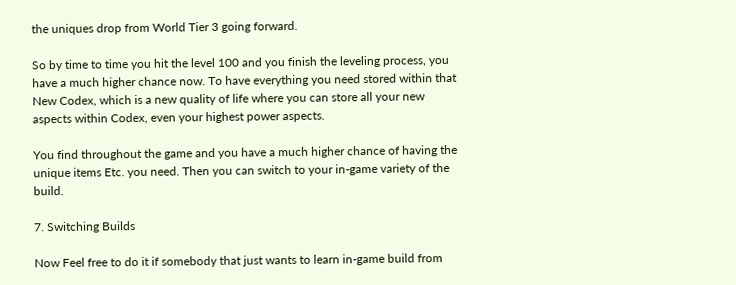the uniques drop from World Tier 3 going forward.

So by time to time you hit the level 100 and you finish the leveling process, you have a much higher chance now. To have everything you need stored within that New Codex, which is a new quality of life where you can store all your new aspects within Codex, even your highest power aspects.

You find throughout the game and you have a much higher chance of having the unique items Etc. you need. Then you can switch to your in-game variety of the build.

7. Switching Builds

Now Feel free to do it if somebody that just wants to learn in-game build from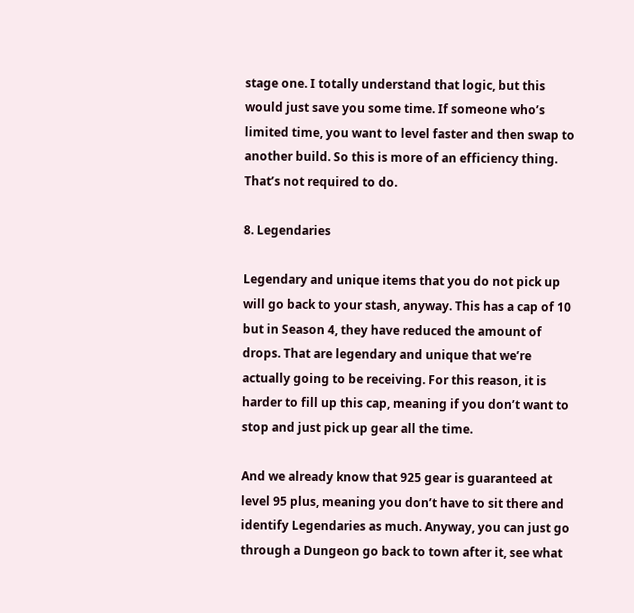stage one. I totally understand that logic, but this would just save you some time. If someone who’s limited time, you want to level faster and then swap to another build. So this is more of an efficiency thing. That’s not required to do.

8. Legendaries

Legendary and unique items that you do not pick up will go back to your stash, anyway. This has a cap of 10 but in Season 4, they have reduced the amount of drops. That are legendary and unique that we’re actually going to be receiving. For this reason, it is harder to fill up this cap, meaning if you don’t want to stop and just pick up gear all the time.

And we already know that 925 gear is guaranteed at level 95 plus, meaning you don’t have to sit there and identify Legendaries as much. Anyway, you can just go through a Dungeon go back to town after it, see what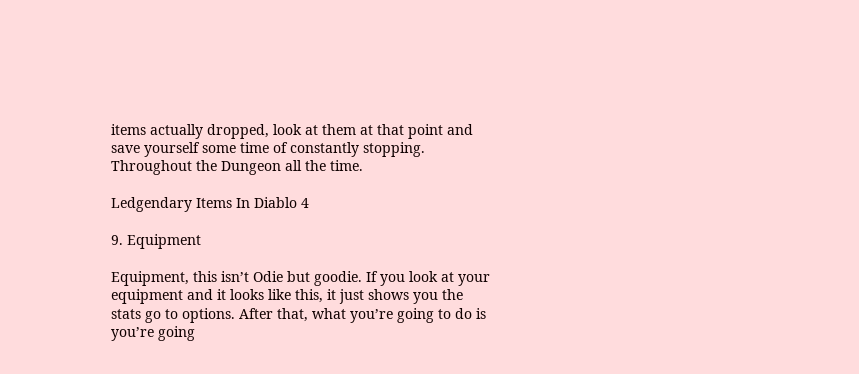items actually dropped, look at them at that point and save yourself some time of constantly stopping. Throughout the Dungeon all the time.

Ledgendary Items In Diablo 4

9. Equipment

Equipment, this isn’t Odie but goodie. If you look at your equipment and it looks like this, it just shows you the stats go to options. After that, what you’re going to do is you’re going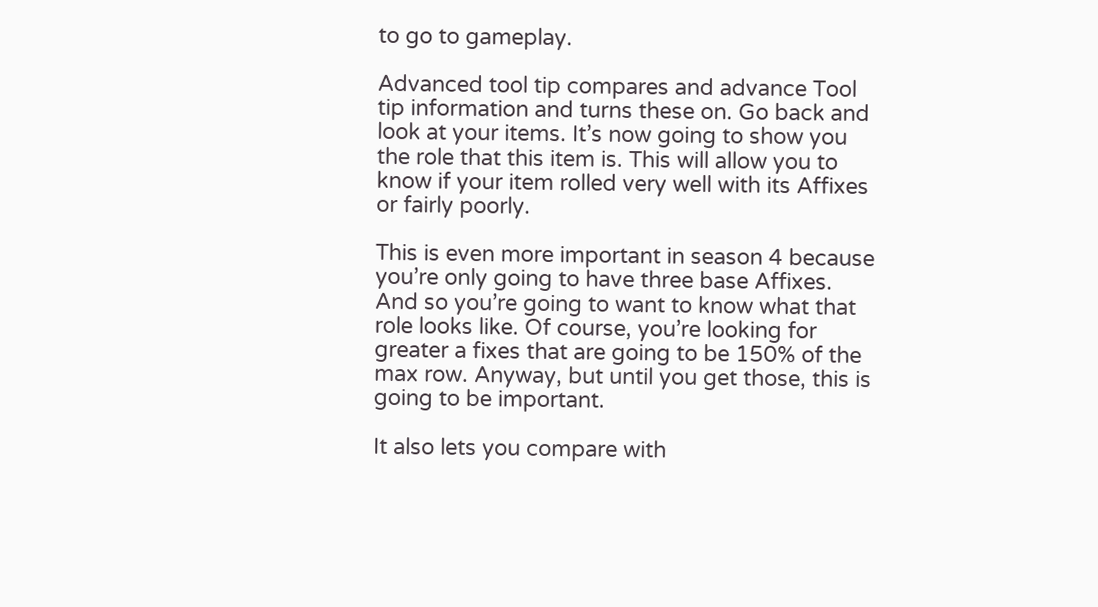to go to gameplay.

Advanced tool tip compares and advance Tool tip information and turns these on. Go back and look at your items. It’s now going to show you the role that this item is. This will allow you to know if your item rolled very well with its Affixes or fairly poorly.

This is even more important in season 4 because you’re only going to have three base Affixes. And so you’re going to want to know what that role looks like. Of course, you’re looking for greater a fixes that are going to be 150% of the max row. Anyway, but until you get those, this is going to be important.

It also lets you compare with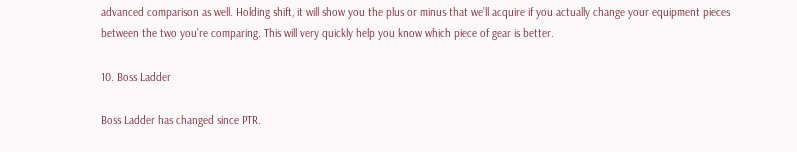advanced comparison as well. Holding shift, it will show you the plus or minus that we’ll acquire if you actually change your equipment pieces between the two you’re comparing. This will very quickly help you know which piece of gear is better.

10. Boss Ladder

Boss Ladder has changed since PTR.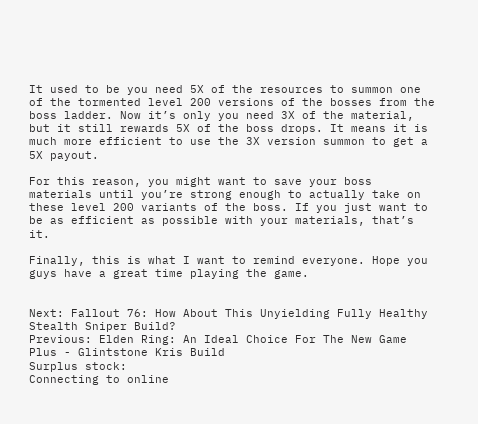It used to be you need 5X of the resources to summon one of the tormented level 200 versions of the bosses from the boss ladder. Now it’s only you need 3X of the material, but it still rewards 5X of the boss drops. It means it is much more efficient to use the 3X version summon to get a 5X payout.

For this reason, you might want to save your boss materials until you’re strong enough to actually take on these level 200 variants of the boss. If you just want to be as efficient as possible with your materials, that’s it.

Finally, this is what I want to remind everyone. Hope you guys have a great time playing the game.


Next: Fallout 76: How About This Unyielding Fully Healthy Stealth Sniper Build?
Previous: Elden Ring: An Ideal Choice For The New Game Plus - Glintstone Kris Build
Surplus stock:
Connecting to online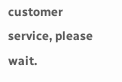customer service, please wait.